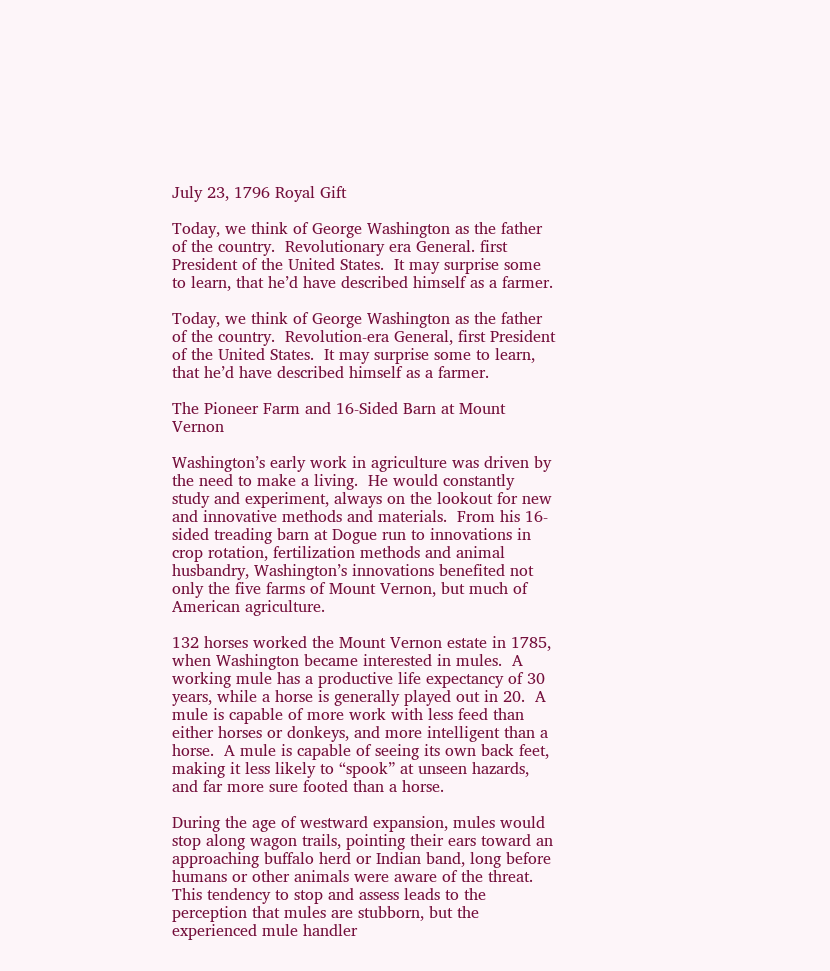July 23, 1796 Royal Gift

Today, we think of George Washington as the father of the country.  Revolutionary era General. first President of the United States.  It may surprise some to learn, that he’d have described himself as a farmer.

Today, we think of George Washington as the father of the country.  Revolution-era General, first President of the United States.  It may surprise some to learn, that he’d have described himself as a farmer.

The Pioneer Farm and 16-Sided Barn at Mount Vernon

Washington’s early work in agriculture was driven by the need to make a living.  He would constantly study and experiment, always on the lookout for new and innovative methods and materials.  From his 16-sided treading barn at Dogue run to innovations in crop rotation, fertilization methods and animal husbandry, Washington’s innovations benefited not only the five farms of Mount Vernon, but much of American agriculture.

132 horses worked the Mount Vernon estate in 1785, when Washington became interested in mules.  A working mule has a productive life expectancy of 30 years, while a horse is generally played out in 20.  A mule is capable of more work with less feed than either horses or donkeys, and more intelligent than a horse.  A mule is capable of seeing its own back feet, making it less likely to “spook” at unseen hazards, and far more sure footed than a horse.

During the age of westward expansion, mules would stop along wagon trails, pointing their ears toward an approaching buffalo herd or Indian band, long before humans or other animals were aware of the threat.  This tendency to stop and assess leads to the perception that mules are stubborn, but the experienced mule handler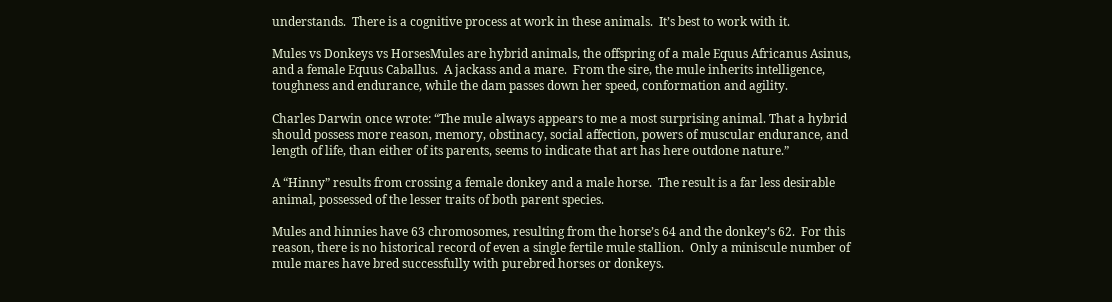understands.  There is a cognitive process at work in these animals.  It’s best to work with it.

Mules vs Donkeys vs HorsesMules are hybrid animals, the offspring of a male Equus Africanus Asinus, and a female Equus Caballus.  A jackass and a mare.  From the sire, the mule inherits intelligence, toughness and endurance, while the dam passes down her speed, conformation and agility.

Charles Darwin once wrote: “The mule always appears to me a most surprising animal. That a hybrid should possess more reason, memory, obstinacy, social affection, powers of muscular endurance, and length of life, than either of its parents, seems to indicate that art has here outdone nature.”

A “Hinny” results from crossing a female donkey and a male horse.  The result is a far less desirable animal, possessed of the lesser traits of both parent species.

Mules and hinnies have 63 chromosomes, resulting from the horse’s 64 and the donkey’s 62.  For this reason, there is no historical record of even a single fertile mule stallion.  Only a miniscule number of mule mares have bred successfully with purebred horses or donkeys.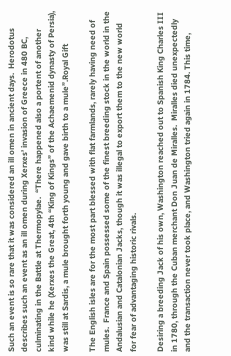Such an event is so rare that it was considered an ill omen in ancient days.  Herodotus describes such an event as an ill omen during Xerxes’ invasion of Greece in 480 BC, culminating in the Battle at Thermopylae.  “There happened also a portent of another kind while he (Xerxes the Great, 4th “King of Kings” of the Achaemenid dynasty of Persia), was still at Sardis, a mule brought forth young and gave birth to a mule”.Royal Gift

The English isles are for the most part blessed with flat farmlands, rarely having need of mules.  France and Spain possessed some of the finest breeding stock in the world in the Andalusian and Catalonian Jacks, though it was illegal to export them to the new world for fear of advantaging historic rivals.

Desiring a breeding Jack of his own, Washington reached out to Spanish King Charles III in 1780, through the Cuban merchant Don Juan de Miralles.  Miralles died unexpectedly and the transaction never took place, and Washington tried again in 1784. This time,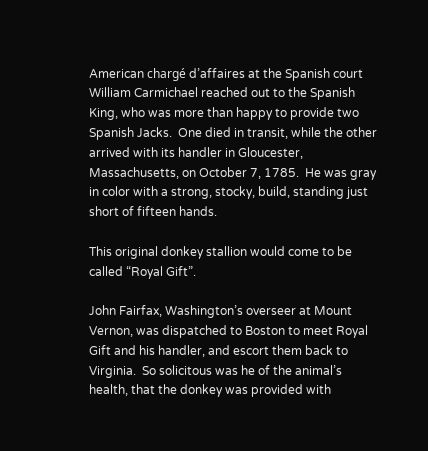American chargé d’affaires at the Spanish court William Carmichael reached out to the Spanish King, who was more than happy to provide two Spanish Jacks.  One died in transit, while the other arrived with its handler in Gloucester, Massachusetts, on October 7, 1785.  He was gray in color with a strong, stocky, build, standing just short of fifteen hands.

This original donkey stallion would come to be called “Royal Gift”.

John Fairfax, Washington’s overseer at Mount Vernon, was dispatched to Boston to meet Royal Gift and his handler, and escort them back to Virginia.  So solicitous was he of the animal’s health, that the donkey was provided with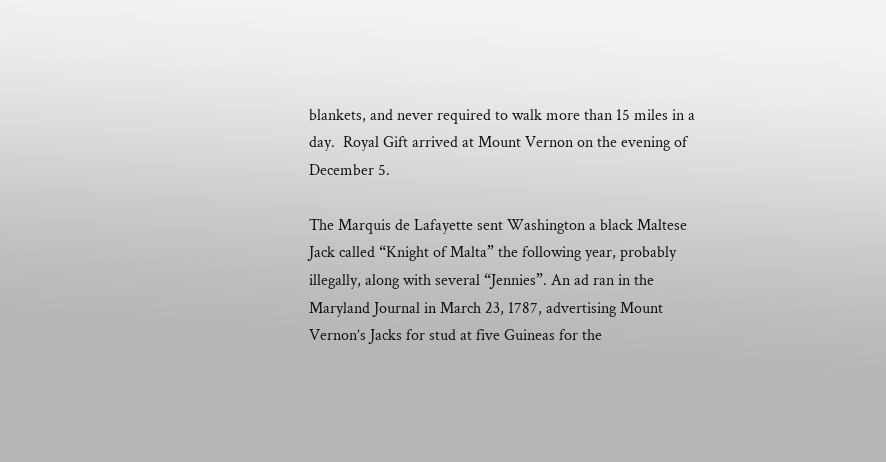blankets, and never required to walk more than 15 miles in a day.  Royal Gift arrived at Mount Vernon on the evening of December 5.

The Marquis de Lafayette sent Washington a black Maltese Jack called “Knight of Malta” the following year, probably illegally, along with several “Jennies”. An ad ran in the Maryland Journal in March 23, 1787, advertising Mount Vernon’s Jacks for stud at five Guineas for the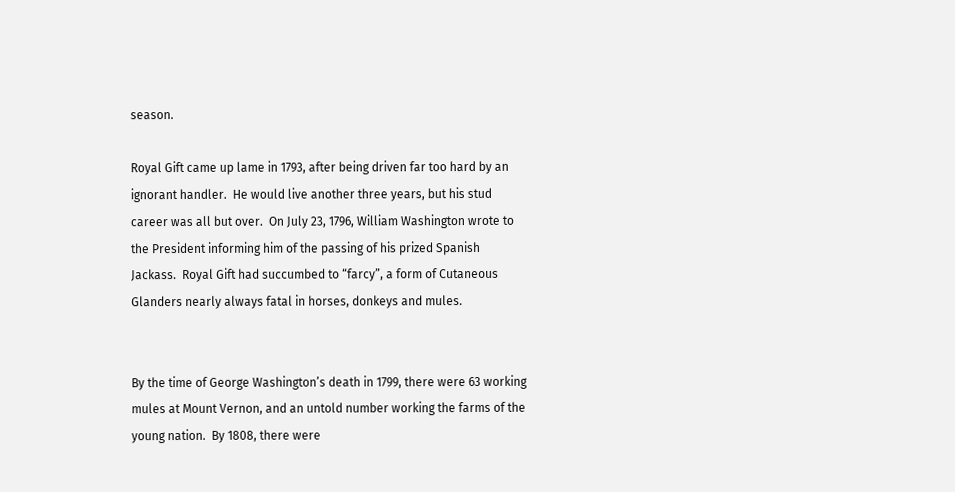season.

Royal Gift came up lame in 1793, after being driven far too hard by an ignorant handler.  He would live another three years, but his stud career was all but over.  On July 23, 1796, William Washington wrote to the President informing him of the passing of his prized Spanish Jackass.  Royal Gift had succumbed to “farcy”, a form of Cutaneous Glanders nearly always fatal in horses, donkeys and mules.


By the time of George Washington’s death in 1799, there were 63 working mules at Mount Vernon, and an untold number working the farms of the young nation.  By 1808, there were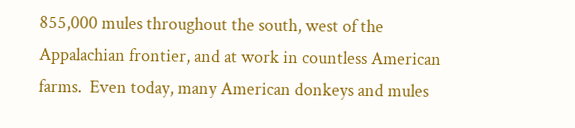855,000 mules throughout the south, west of the Appalachian frontier, and at work in countless American farms.  Even today, many American donkeys and mules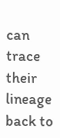can trace their lineage back to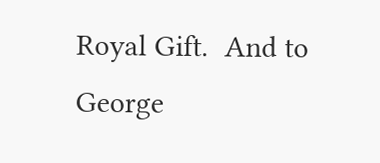Royal Gift.  And to George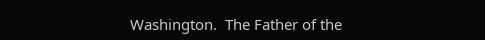Washington.  The Father of the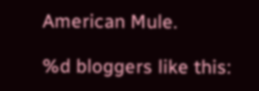American Mule.

%d bloggers like this: